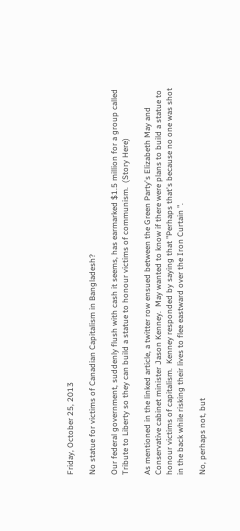Friday, October 25, 2013

No statue for victims of Canadian Capitalism in Bangladesh?

Our federal government, suddenly flush with cash it seems, has earmarked $1.5 million for a group called Tribute to Liberty so they can build a statue to honour victims of communism.  (Story Here)

As mentioned in the linked article, a twitter row ensued between the Green Party's Elizabeth May and Conservative cabinet minister Jason Kenney.  May wanted to know if there were plans to build a statue to honour victims of capitalism.  Kenney responded by saying that "Perhaps that's because no one was shot in the back while risking their lives to flee eastward over the Iron Curtain ".

No, perhaps not, but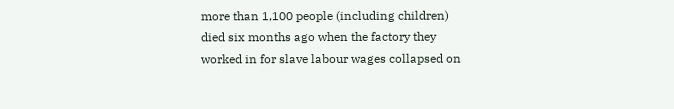more than 1,100 people (including children) died six months ago when the factory they worked in for slave labour wages collapsed on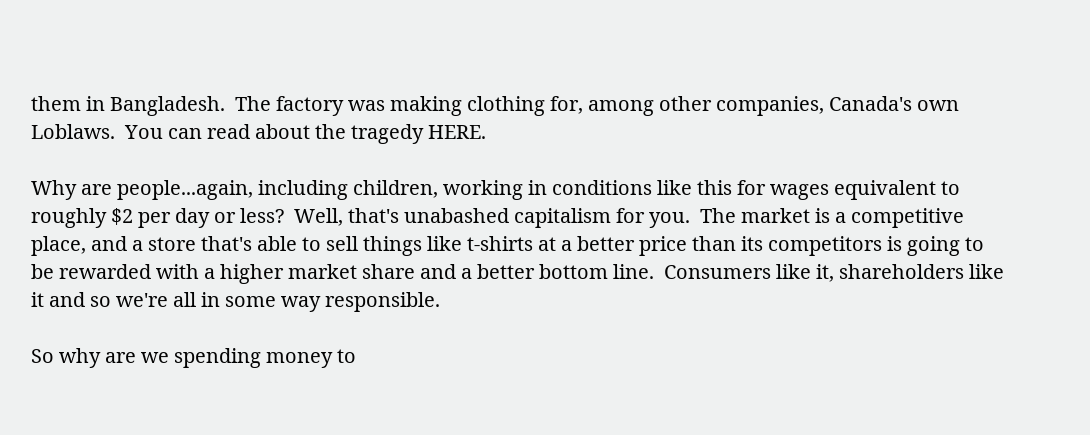them in Bangladesh.  The factory was making clothing for, among other companies, Canada's own Loblaws.  You can read about the tragedy HERE.

Why are people...again, including children, working in conditions like this for wages equivalent to roughly $2 per day or less?  Well, that's unabashed capitalism for you.  The market is a competitive place, and a store that's able to sell things like t-shirts at a better price than its competitors is going to be rewarded with a higher market share and a better bottom line.  Consumers like it, shareholders like it and so we're all in some way responsible.

So why are we spending money to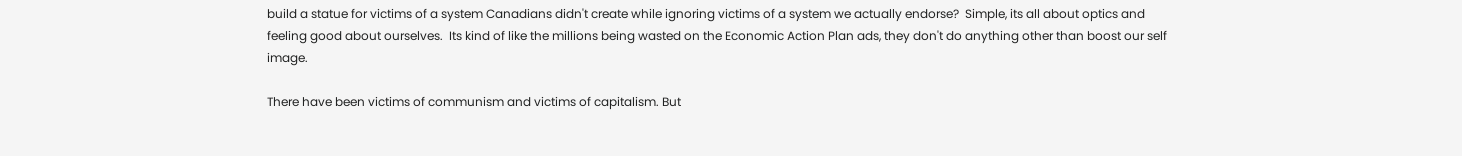build a statue for victims of a system Canadians didn't create while ignoring victims of a system we actually endorse?  Simple, its all about optics and feeling good about ourselves.  Its kind of like the millions being wasted on the Economic Action Plan ads, they don't do anything other than boost our self image.

There have been victims of communism and victims of capitalism. But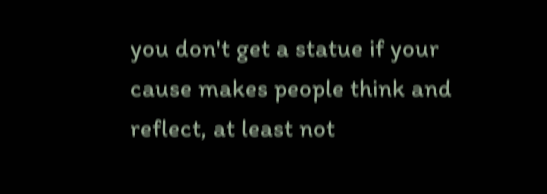you don't get a statue if your cause makes people think and reflect, at least not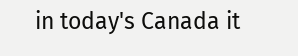in today's Canada it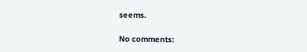seems.

No comments: